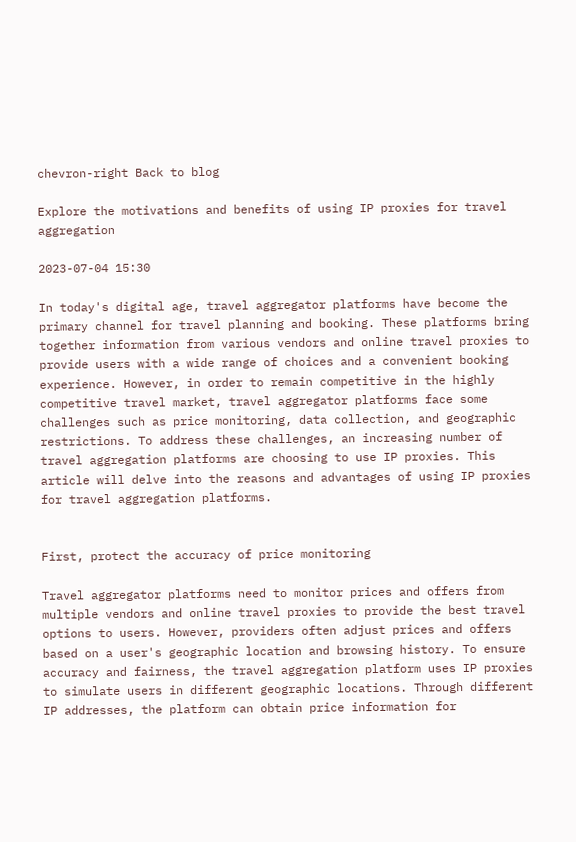chevron-right Back to blog

Explore the motivations and benefits of using IP proxies for travel aggregation

2023-07-04 15:30

In today's digital age, travel aggregator platforms have become the primary channel for travel planning and booking. These platforms bring together information from various vendors and online travel proxies to provide users with a wide range of choices and a convenient booking experience. However, in order to remain competitive in the highly competitive travel market, travel aggregator platforms face some challenges such as price monitoring, data collection, and geographic restrictions. To address these challenges, an increasing number of travel aggregation platforms are choosing to use IP proxies. This article will delve into the reasons and advantages of using IP proxies for travel aggregation platforms.


First, protect the accuracy of price monitoring

Travel aggregator platforms need to monitor prices and offers from multiple vendors and online travel proxies to provide the best travel options to users. However, providers often adjust prices and offers based on a user's geographic location and browsing history. To ensure accuracy and fairness, the travel aggregation platform uses IP proxies to simulate users in different geographic locations. Through different IP addresses, the platform can obtain price information for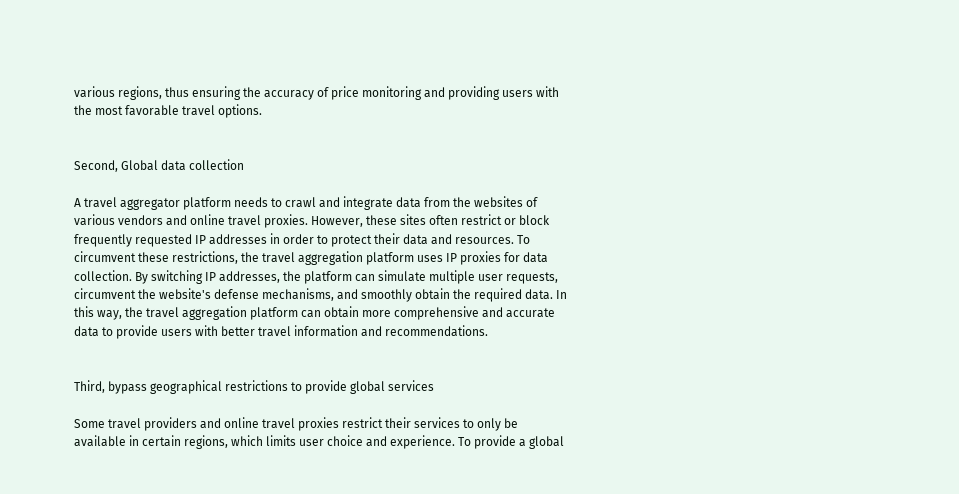various regions, thus ensuring the accuracy of price monitoring and providing users with the most favorable travel options.


Second, Global data collection

A travel aggregator platform needs to crawl and integrate data from the websites of various vendors and online travel proxies. However, these sites often restrict or block frequently requested IP addresses in order to protect their data and resources. To circumvent these restrictions, the travel aggregation platform uses IP proxies for data collection. By switching IP addresses, the platform can simulate multiple user requests, circumvent the website's defense mechanisms, and smoothly obtain the required data. In this way, the travel aggregation platform can obtain more comprehensive and accurate data to provide users with better travel information and recommendations.


Third, bypass geographical restrictions to provide global services

Some travel providers and online travel proxies restrict their services to only be available in certain regions, which limits user choice and experience. To provide a global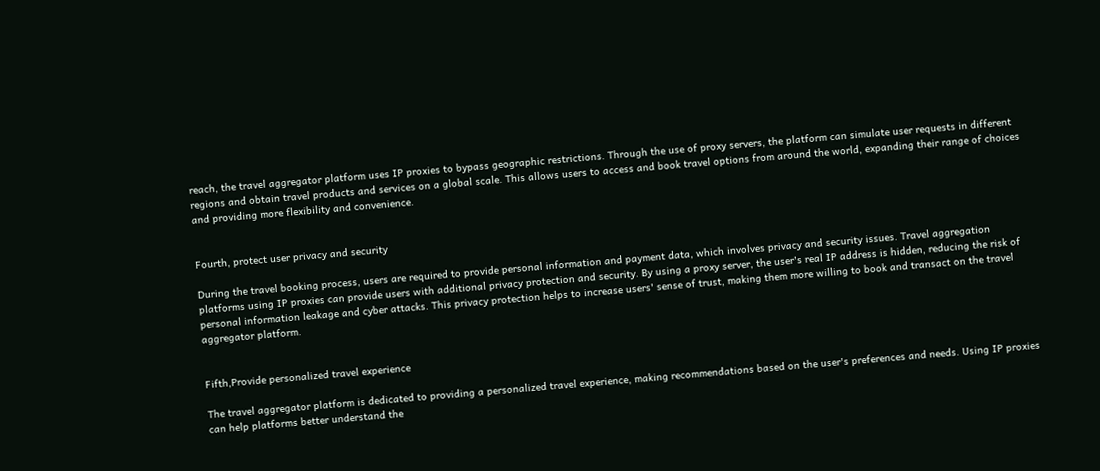reach, the travel aggregator platform uses IP proxies to bypass geographic restrictions. Through the use of proxy servers, the platform can simulate user requests in different regions and obtain travel products and services on a global scale. This allows users to access and book travel options from around the world, expanding their range of choices and providing more flexibility and convenience.


Fourth, protect user privacy and security

During the travel booking process, users are required to provide personal information and payment data, which involves privacy and security issues. Travel aggregation platforms using IP proxies can provide users with additional privacy protection and security. By using a proxy server, the user's real IP address is hidden, reducing the risk of personal information leakage and cyber attacks. This privacy protection helps to increase users' sense of trust, making them more willing to book and transact on the travel aggregator platform.


Fifth,Provide personalized travel experience

The travel aggregator platform is dedicated to providing a personalized travel experience, making recommendations based on the user's preferences and needs. Using IP proxies can help platforms better understand the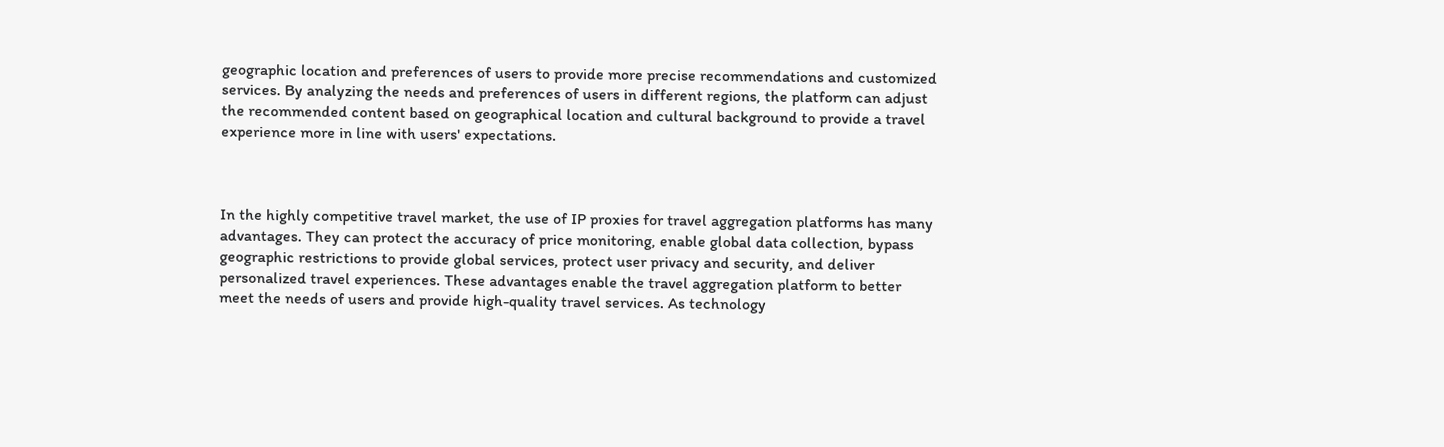geographic location and preferences of users to provide more precise recommendations and customized services. By analyzing the needs and preferences of users in different regions, the platform can adjust the recommended content based on geographical location and cultural background to provide a travel experience more in line with users' expectations.



In the highly competitive travel market, the use of IP proxies for travel aggregation platforms has many advantages. They can protect the accuracy of price monitoring, enable global data collection, bypass geographic restrictions to provide global services, protect user privacy and security, and deliver personalized travel experiences. These advantages enable the travel aggregation platform to better meet the needs of users and provide high-quality travel services. As technology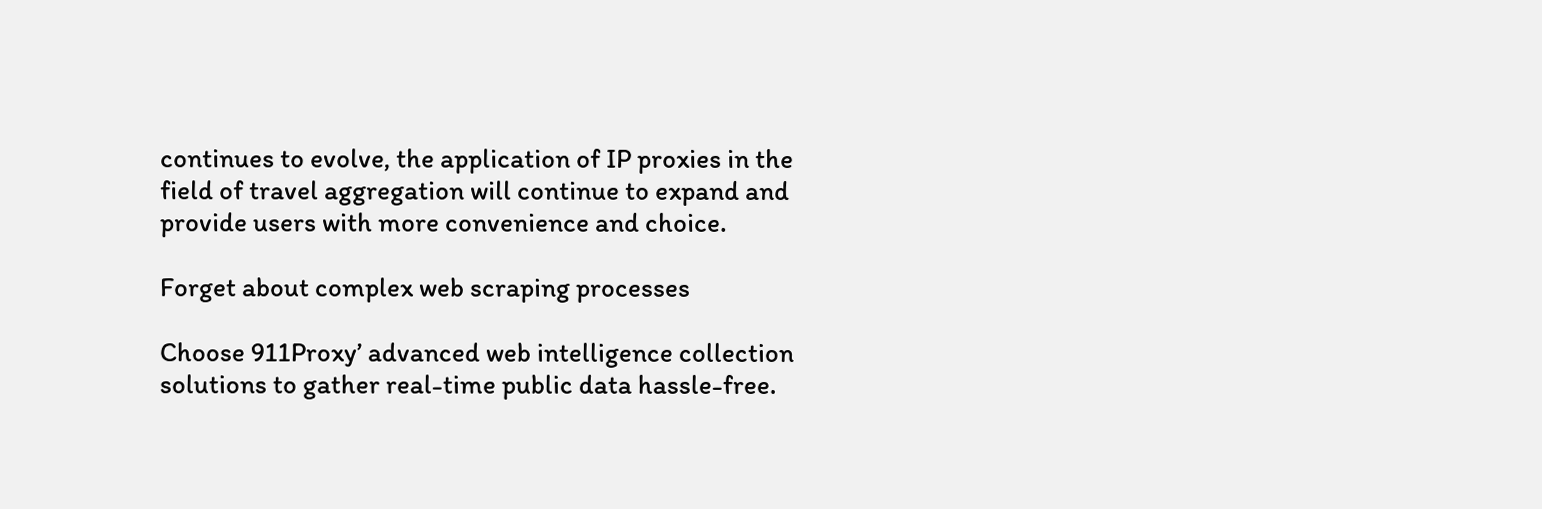continues to evolve, the application of IP proxies in the field of travel aggregation will continue to expand and provide users with more convenience and choice.

Forget about complex web scraping processes

Choose 911Proxy’ advanced web intelligence collection solutions to gather real-time public data hassle-free.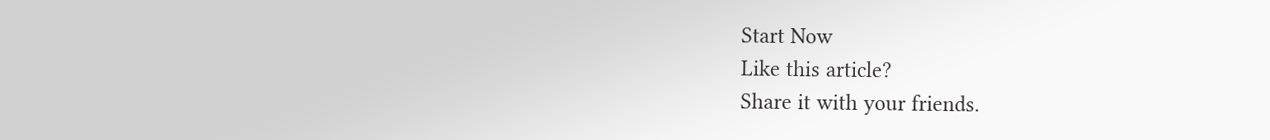Start Now
Like this article?
Share it with your friends.